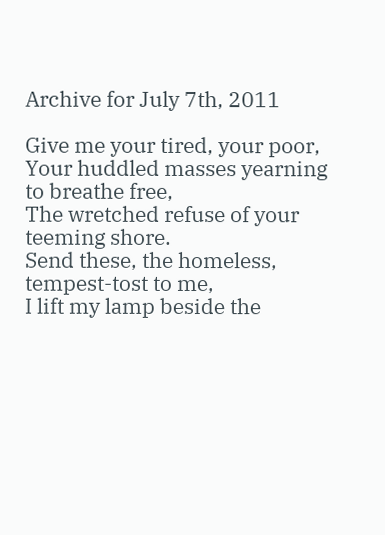Archive for July 7th, 2011

Give me your tired, your poor,
Your huddled masses yearning to breathe free,
The wretched refuse of your teeming shore.
Send these, the homeless, tempest-tost to me,
I lift my lamp beside the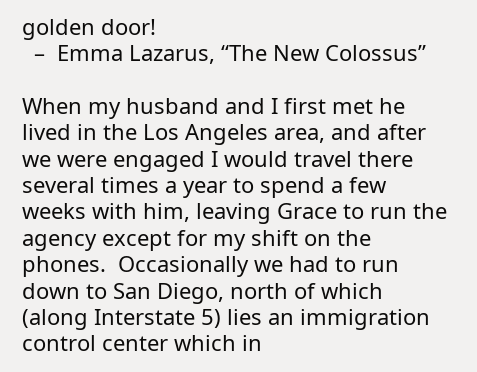golden door!
  –  Emma Lazarus, “The New Colossus”

When my husband and I first met he lived in the Los Angeles area, and after we were engaged I would travel there several times a year to spend a few weeks with him, leaving Grace to run the agency except for my shift on the phones.  Occasionally we had to run down to San Diego, north of which (along Interstate 5) lies an immigration control center which in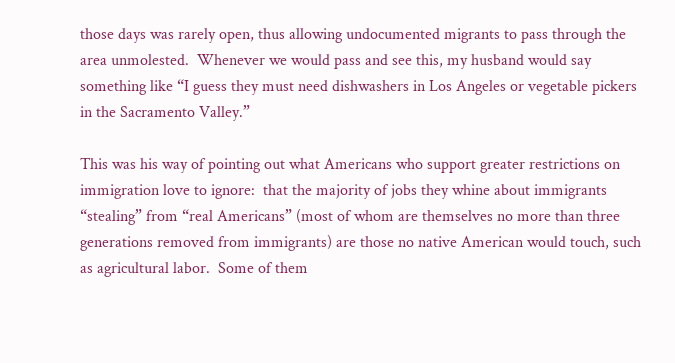those days was rarely open, thus allowing undocumented migrants to pass through the area unmolested.  Whenever we would pass and see this, my husband would say something like “I guess they must need dishwashers in Los Angeles or vegetable pickers in the Sacramento Valley.”

This was his way of pointing out what Americans who support greater restrictions on immigration love to ignore:  that the majority of jobs they whine about immigrants “stealing” from “real Americans” (most of whom are themselves no more than three generations removed from immigrants) are those no native American would touch, such as agricultural labor.  Some of them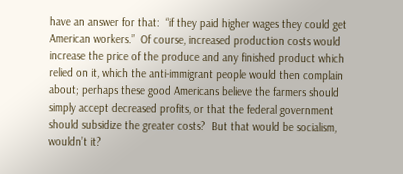have an answer for that:  “if they paid higher wages they could get American workers.”  Of course, increased production costs would increase the price of the produce and any finished product which relied on it, which the anti-immigrant people would then complain about; perhaps these good Americans believe the farmers should simply accept decreased profits, or that the federal government should subsidize the greater costs?  But that would be socialism, wouldn’t it?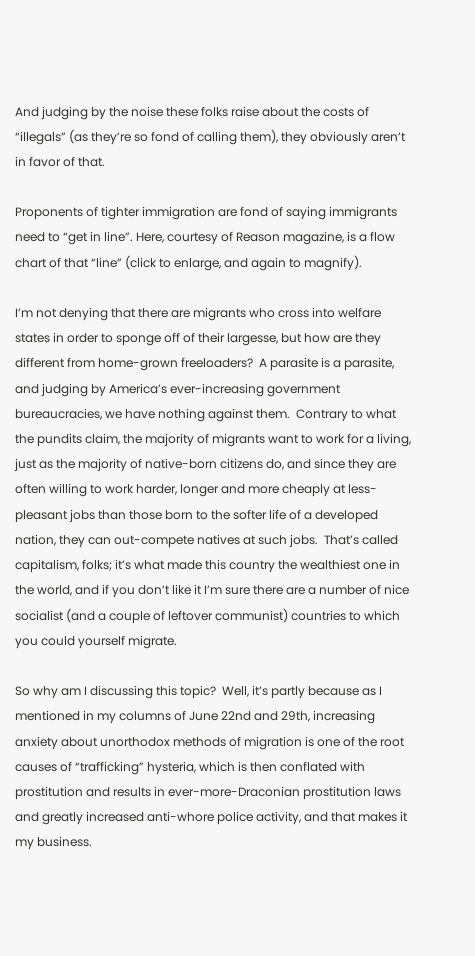And judging by the noise these folks raise about the costs of “illegals” (as they’re so fond of calling them), they obviously aren’t in favor of that.

Proponents of tighter immigration are fond of saying immigrants need to “get in line”. Here, courtesy of Reason magazine, is a flow chart of that “line” (click to enlarge, and again to magnify).

I’m not denying that there are migrants who cross into welfare states in order to sponge off of their largesse, but how are they different from home-grown freeloaders?  A parasite is a parasite, and judging by America’s ever-increasing government bureaucracies, we have nothing against them.  Contrary to what the pundits claim, the majority of migrants want to work for a living, just as the majority of native-born citizens do, and since they are often willing to work harder, longer and more cheaply at less-pleasant jobs than those born to the softer life of a developed nation, they can out-compete natives at such jobs.  That’s called capitalism, folks; it’s what made this country the wealthiest one in the world, and if you don’t like it I’m sure there are a number of nice socialist (and a couple of leftover communist) countries to which you could yourself migrate.

So why am I discussing this topic?  Well, it’s partly because as I mentioned in my columns of June 22nd and 29th, increasing anxiety about unorthodox methods of migration is one of the root causes of “trafficking” hysteria, which is then conflated with prostitution and results in ever-more-Draconian prostitution laws and greatly increased anti-whore police activity, and that makes it my business.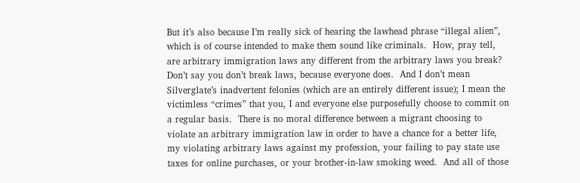But it’s also because I’m really sick of hearing the lawhead phrase “illegal alien”, which is of course intended to make them sound like criminals.  How, pray tell, are arbitrary immigration laws any different from the arbitrary laws you break?  Don’t say you don’t break laws, because everyone does.  And I don’t mean Silverglate’s inadvertent felonies (which are an entirely different issue); I mean the victimless “crimes” that you, I and everyone else purposefully choose to commit on a regular basis.  There is no moral difference between a migrant choosing to violate an arbitrary immigration law in order to have a chance for a better life, my violating arbitrary laws against my profession, your failing to pay state use taxes for online purchases, or your brother-in-law smoking weed.  And all of those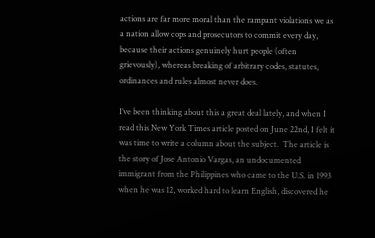actions are far more moral than the rampant violations we as a nation allow cops and prosecutors to commit every day, because their actions genuinely hurt people (often grievously), whereas breaking of arbitrary codes, statutes, ordinances and rules almost never does.

I’ve been thinking about this a great deal lately, and when I read this New York Times article posted on June 22nd, I felt it was time to write a column about the subject.  The article is the story of Jose Antonio Vargas, an undocumented immigrant from the Philippines who came to the U.S. in 1993 when he was 12, worked hard to learn English, discovered he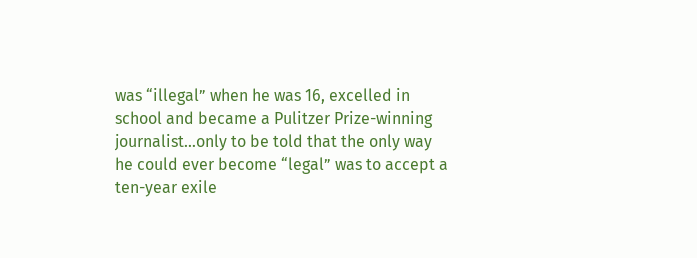was “illegal” when he was 16, excelled in school and became a Pulitzer Prize-winning journalist…only to be told that the only way he could ever become “legal” was to accept a ten-year exile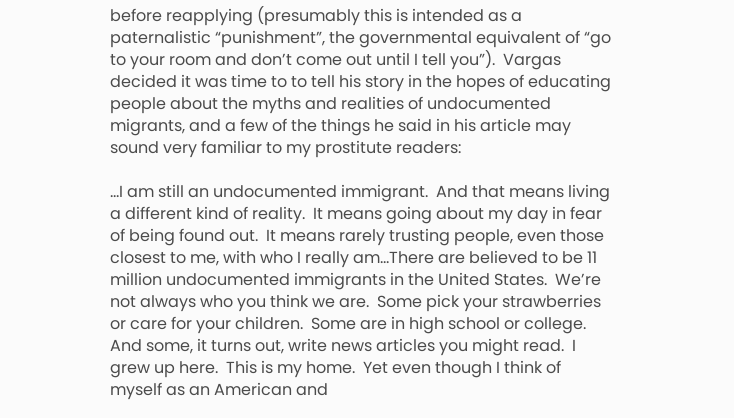before reapplying (presumably this is intended as a paternalistic “punishment”, the governmental equivalent of “go to your room and don’t come out until I tell you”).  Vargas decided it was time to to tell his story in the hopes of educating people about the myths and realities of undocumented migrants, and a few of the things he said in his article may sound very familiar to my prostitute readers:

…I am still an undocumented immigrant.  And that means living a different kind of reality.  It means going about my day in fear of being found out.  It means rarely trusting people, even those closest to me, with who I really am…There are believed to be 11 million undocumented immigrants in the United States.  We’re not always who you think we are.  Some pick your strawberries or care for your children.  Some are in high school or college.  And some, it turns out, write news articles you might read.  I grew up here.  This is my home.  Yet even though I think of myself as an American and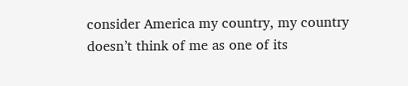consider America my country, my country doesn’t think of me as one of its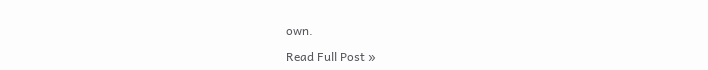own.

Read Full Post »